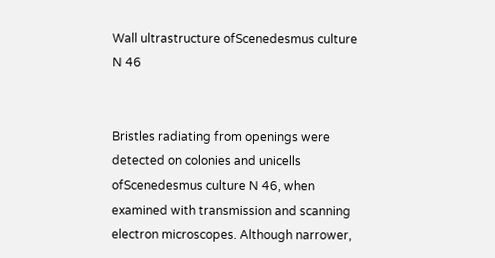Wall ultrastructure ofScenedesmus culture N 46


Bristles radiating from openings were detected on colonies and unicells ofScenedesmus culture N 46, when examined with transmission and scanning electron microscopes. Although narrower,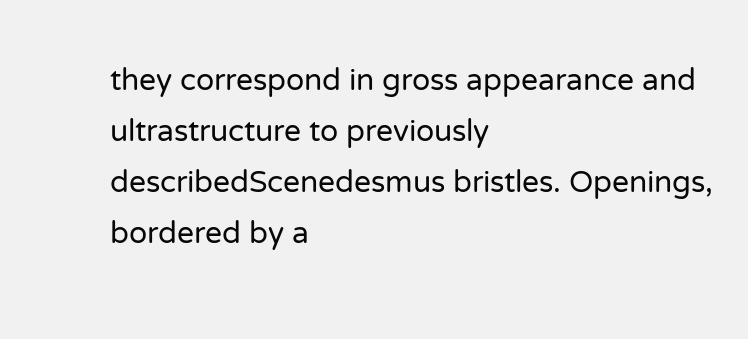they correspond in gross appearance and ultrastructure to previously describedScenedesmus bristles. Openings, bordered by a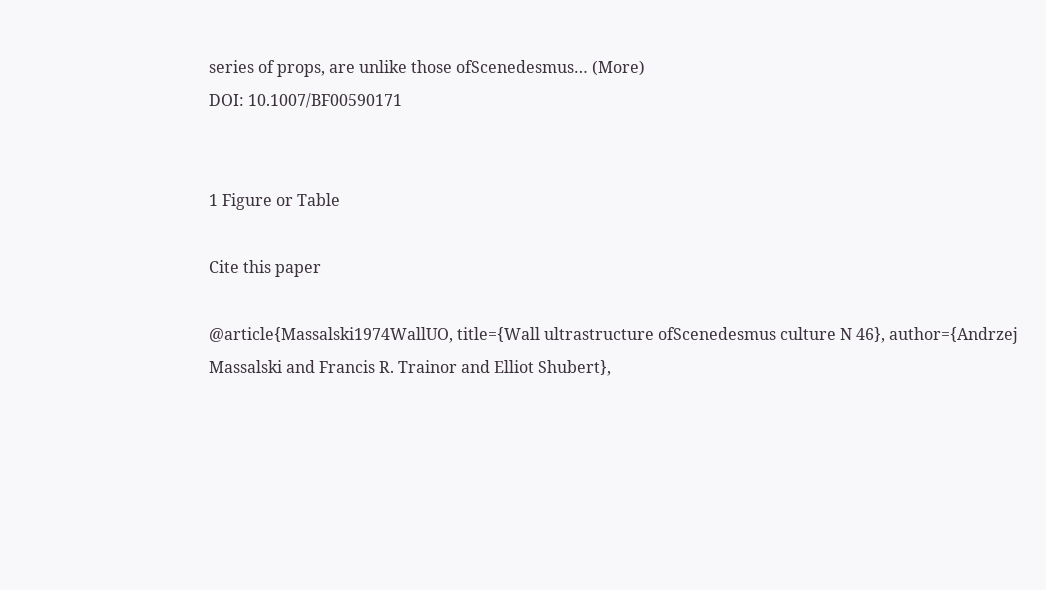series of props, are unlike those ofScenedesmus… (More)
DOI: 10.1007/BF00590171


1 Figure or Table

Cite this paper

@article{Massalski1974WallUO, title={Wall ultrastructure ofScenedesmus culture N 46}, author={Andrzej Massalski and Francis R. Trainor and Elliot Shubert},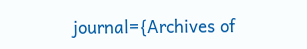journal={Archives of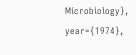Microbiology}, year={1974},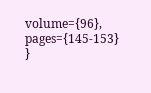volume={96}, pages={145-153} }